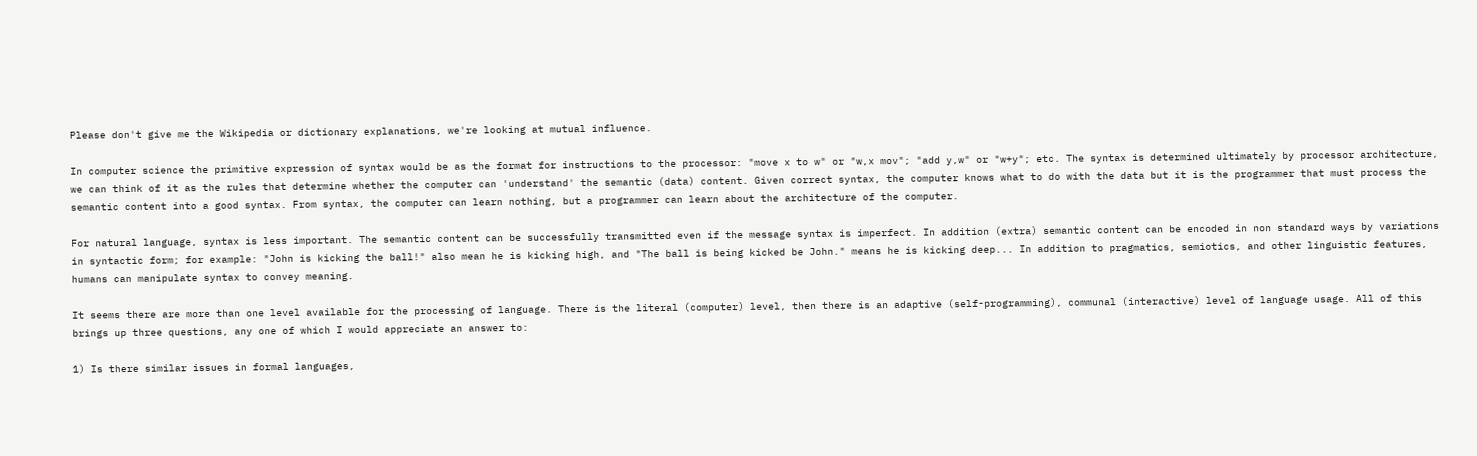Please don't give me the Wikipedia or dictionary explanations, we're looking at mutual influence.

In computer science the primitive expression of syntax would be as the format for instructions to the processor: "move x to w" or "w,x mov"; "add y,w" or "w+y"; etc. The syntax is determined ultimately by processor architecture, we can think of it as the rules that determine whether the computer can 'understand' the semantic (data) content. Given correct syntax, the computer knows what to do with the data but it is the programmer that must process the semantic content into a good syntax. From syntax, the computer can learn nothing, but a programmer can learn about the architecture of the computer.

For natural language, syntax is less important. The semantic content can be successfully transmitted even if the message syntax is imperfect. In addition (extra) semantic content can be encoded in non standard ways by variations in syntactic form; for example: "John is kicking the ball!" also mean he is kicking high, and "The ball is being kicked be John." means he is kicking deep... In addition to pragmatics, semiotics, and other linguistic features, humans can manipulate syntax to convey meaning.

It seems there are more than one level available for the processing of language. There is the literal (computer) level, then there is an adaptive (self-programming), communal (interactive) level of language usage. All of this brings up three questions, any one of which I would appreciate an answer to:

1) Is there similar issues in formal languages,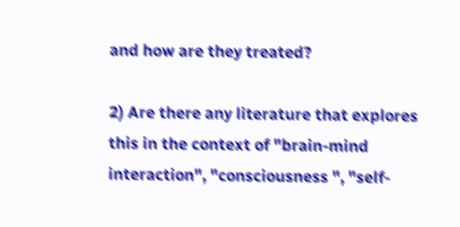and how are they treated?

2) Are there any literature that explores this in the context of "brain-mind interaction", "consciousness ", "self-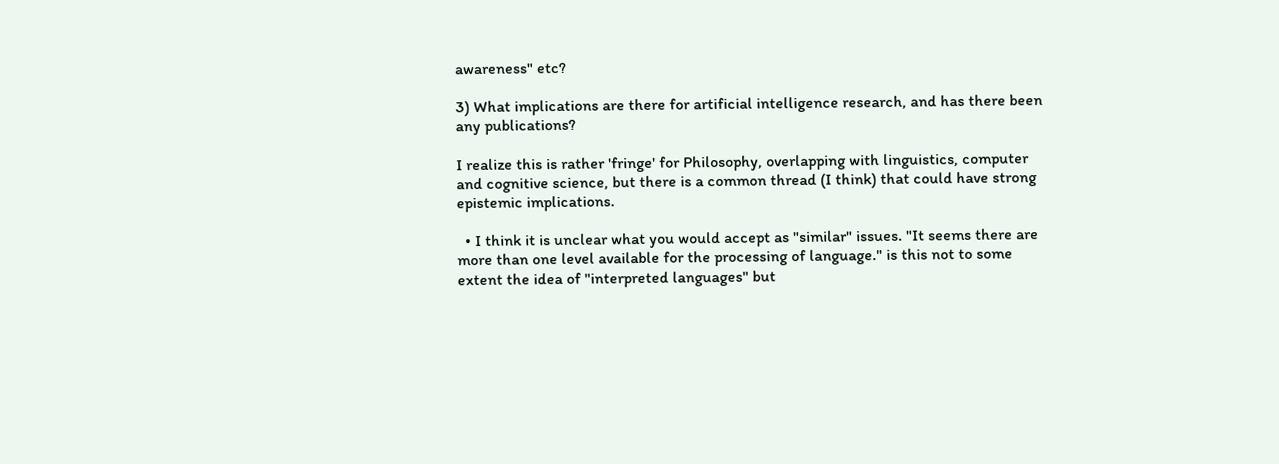awareness" etc?

3) What implications are there for artificial intelligence research, and has there been any publications?

I realize this is rather 'fringe' for Philosophy, overlapping with linguistics, computer and cognitive science, but there is a common thread (I think) that could have strong epistemic implications.

  • I think it is unclear what you would accept as "similar" issues. "It seems there are more than one level available for the processing of language." is this not to some extent the idea of "interpreted languages" but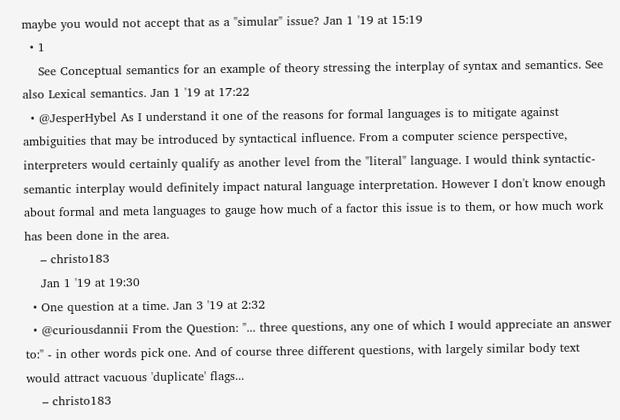maybe you would not accept that as a "simular" issue? Jan 1 '19 at 15:19
  • 1
    See Conceptual semantics for an example of theory stressing the interplay of syntax and semantics. See also Lexical semantics. Jan 1 '19 at 17:22
  • @JesperHybel As I understand it one of the reasons for formal languages is to mitigate against ambiguities that may be introduced by syntactical influence. From a computer science perspective, interpreters would certainly qualify as another level from the "literal" language. I would think syntactic-semantic interplay would definitely impact natural language interpretation. However I don't know enough about formal and meta languages to gauge how much of a factor this issue is to them, or how much work has been done in the area.
    – christo183
    Jan 1 '19 at 19:30
  • One question at a time. Jan 3 '19 at 2:32
  • @curiousdannii From the Question: "... three questions, any one of which I would appreciate an answer to:" - in other words pick one. And of course three different questions, with largely similar body text would attract vacuous 'duplicate' flags...
    – christo183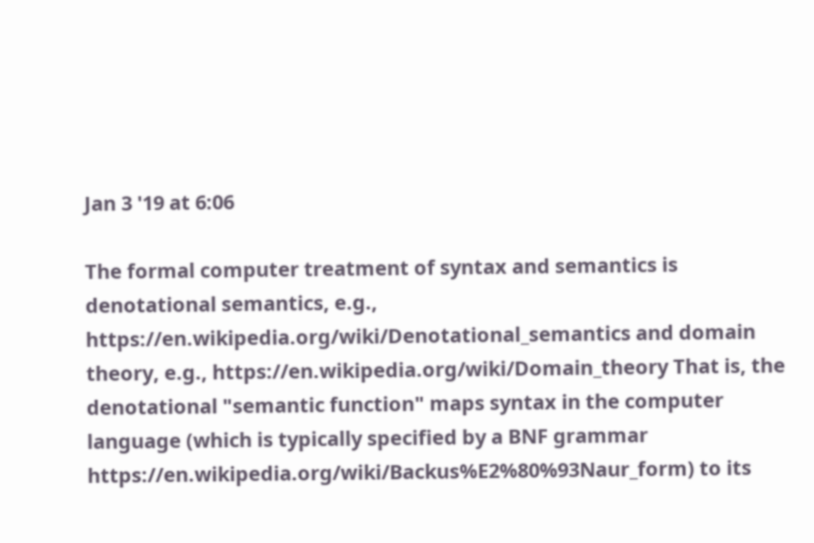Jan 3 '19 at 6:06

The formal computer treatment of syntax and semantics is denotational semantics, e.g., https://en.wikipedia.org/wiki/Denotational_semantics and domain theory, e.g., https://en.wikipedia.org/wiki/Domain_theory That is, the denotational "semantic function" maps syntax in the computer language (which is typically specified by a BNF grammar https://en.wikipedia.org/wiki/Backus%E2%80%93Naur_form) to its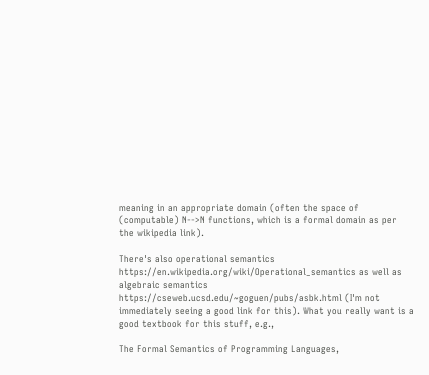meaning in an appropriate domain (often the space of (computable) N-->N functions, which is a formal domain as per the wikipedia link).

There's also operational semantics https://en.wikipedia.org/wiki/Operational_semantics as well as algebraic semantics https://cseweb.ucsd.edu/~goguen/pubs/asbk.html (I'm not immediately seeing a good link for this). What you really want is a good textbook for this stuff, e.g.,

The Formal Semantics of Programming Languages,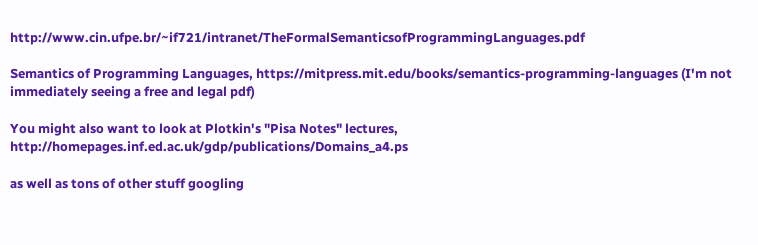http://www.cin.ufpe.br/~if721/intranet/TheFormalSemanticsofProgrammingLanguages.pdf

Semantics of Programming Languages, https://mitpress.mit.edu/books/semantics-programming-languages (I'm not immediately seeing a free and legal pdf)

You might also want to look at Plotkin's "Pisa Notes" lectures, http://homepages.inf.ed.ac.uk/gdp/publications/Domains_a4.ps

as well as tons of other stuff googling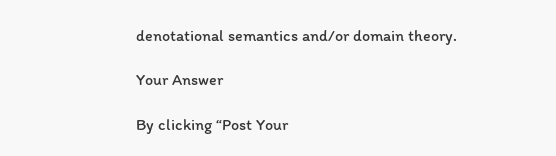denotational semantics and/or domain theory.

Your Answer

By clicking “Post Your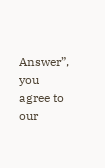Answer”, you agree to our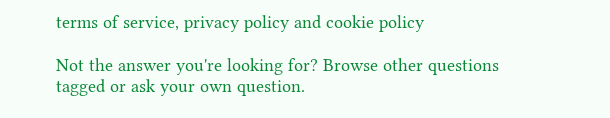terms of service, privacy policy and cookie policy

Not the answer you're looking for? Browse other questions tagged or ask your own question.